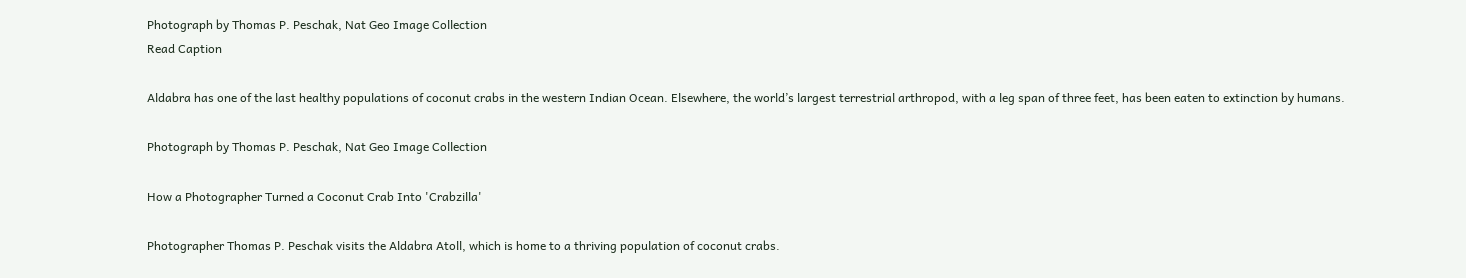Photograph by Thomas P. Peschak, Nat Geo Image Collection
Read Caption

Aldabra has one of the last healthy populations of coconut crabs in the western Indian Ocean. Elsewhere, the world’s largest terrestrial arthropod, with a leg span of three feet, has been eaten to extinction by humans.

Photograph by Thomas P. Peschak, Nat Geo Image Collection

How a Photographer Turned a Coconut Crab Into 'Crabzilla'

Photographer Thomas P. Peschak visits the Aldabra Atoll, which is home to a thriving population of coconut crabs.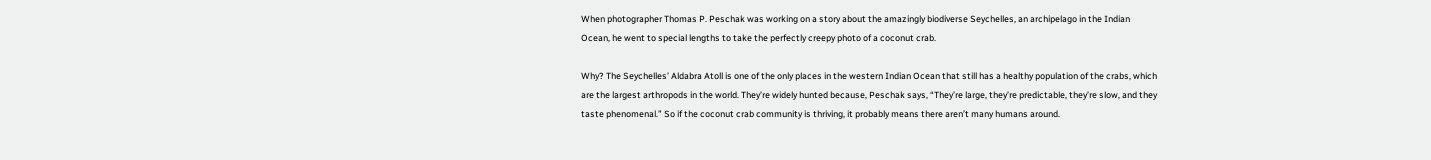When photographer Thomas P. Peschak was working on a story about the amazingly biodiverse Seychelles, an archipelago in the Indian Ocean, he went to special lengths to take the perfectly creepy photo of a coconut crab.

Why? The Seychelles’ Aldabra Atoll is one of the only places in the western Indian Ocean that still has a healthy population of the crabs, which are the largest arthropods in the world. They’re widely hunted because, Peschak says, “They’re large, they’re predictable, they’re slow, and they taste phenomenal.” So if the coconut crab community is thriving, it probably means there aren’t many humans around.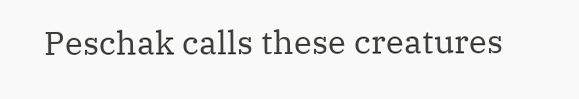Peschak calls these creatures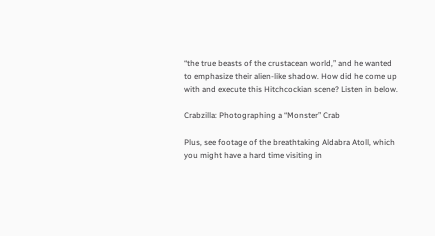“the true beasts of the crustacean world,” and he wanted to emphasize their alien-like shadow. How did he come up with and execute this Hitchcockian scene? Listen in below.

Crabzilla: Photographing a “Monster” Crab

Plus, see footage of the breathtaking Aldabra Atoll, which you might have a hard time visiting in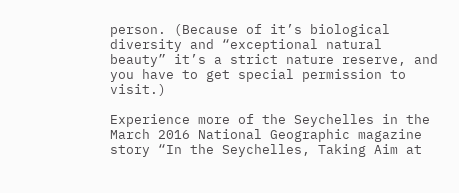person. (Because of it’s biological diversity and “exceptional natural beauty” it’s a strict nature reserve, and you have to get special permission to visit.)

Experience more of the Seychelles in the March 2016 National Geographic magazine story “In the Seychelles, Taking Aim at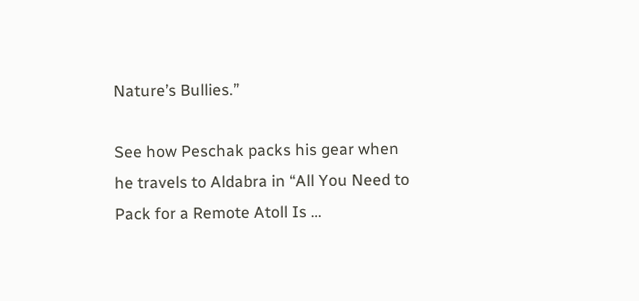Nature’s Bullies.”

See how Peschak packs his gear when he travels to Aldabra in “All You Need to Pack for a Remote Atoll Is …